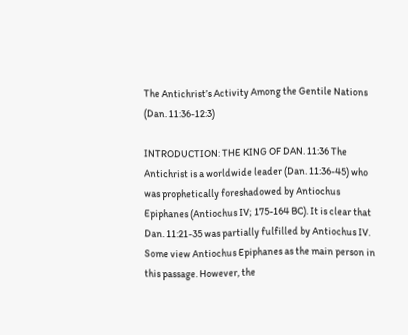The Antichrist’s Activity Among the Gentile Nations (Dan. 11:36-12:3)

INTRODUCTION: THE KING OF DAN. 11:36 The Antichrist is a worldwide leader (Dan. 11:36-45) who was prophetically foreshadowed by Antiochus Epiphanes (Antiochus IV; 175-164 BC). It is clear that Dan. 11:21-35 was partially fulfilled by Antiochus IV. Some view Antiochus Epiphanes as the main person in this passage. However, the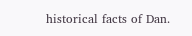historical facts of Dan.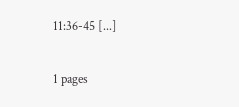11:36-45 [...]

1 pages